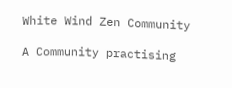White Wind Zen Community

A Community practising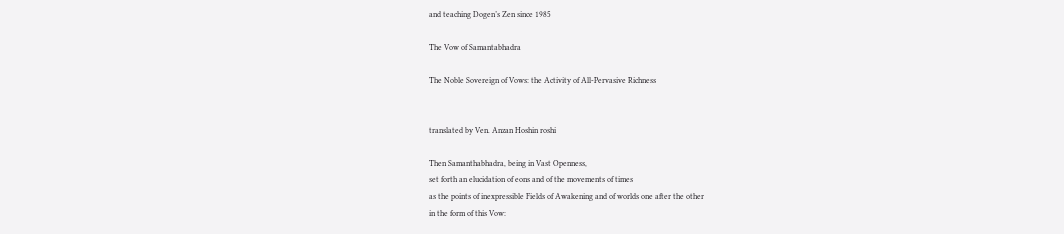and teaching Dogen’s Zen since 1985

The Vow of Samantabhadra

The Noble Sovereign of Vows: the Activity of All-Pervasive Richness


translated by Ven. Anzan Hoshin roshi

Then Samanthabhadra, being in Vast Openness,
set forth an elucidation of eons and of the movements of times
as the points of inexpressible Fields of Awakening and of worlds one after the other
in the form of this Vow: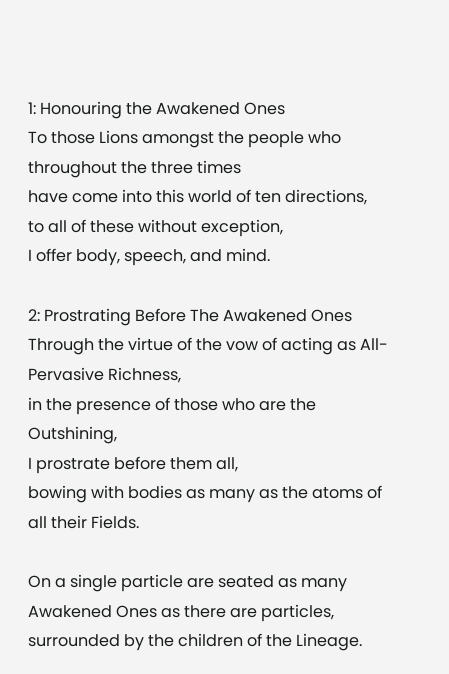1: Honouring the Awakened Ones
To those Lions amongst the people who throughout the three times
have come into this world of ten directions,
to all of these without exception,
I offer body, speech, and mind.

2: Prostrating Before The Awakened Ones
Through the virtue of the vow of acting as All-Pervasive Richness,
in the presence of those who are the Outshining,
I prostrate before them all,
bowing with bodies as many as the atoms of all their Fields.

On a single particle are seated as many Awakened Ones as there are particles,
surrounded by the children of the Lineage.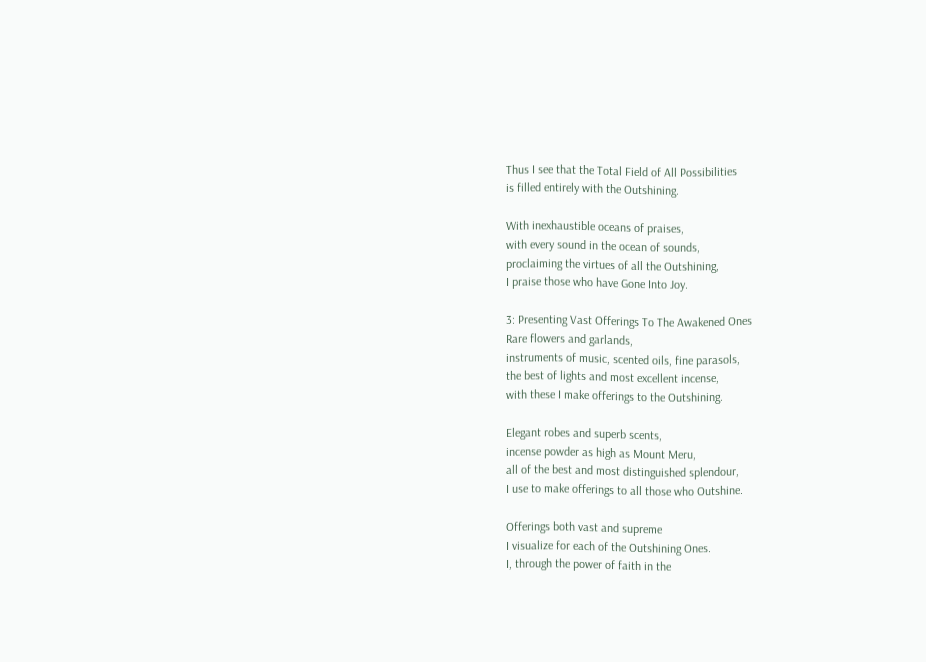Thus I see that the Total Field of All Possibilities
is filled entirely with the Outshining.

With inexhaustible oceans of praises,
with every sound in the ocean of sounds,
proclaiming the virtues of all the Outshining,
I praise those who have Gone Into Joy.

3: Presenting Vast Offerings To The Awakened Ones
Rare flowers and garlands,
instruments of music, scented oils, fine parasols,
the best of lights and most excellent incense,
with these I make offerings to the Outshining.

Elegant robes and superb scents,
incense powder as high as Mount Meru,
all of the best and most distinguished splendour,
I use to make offerings to all those who Outshine.

Offerings both vast and supreme
I visualize for each of the Outshining Ones.
I, through the power of faith in the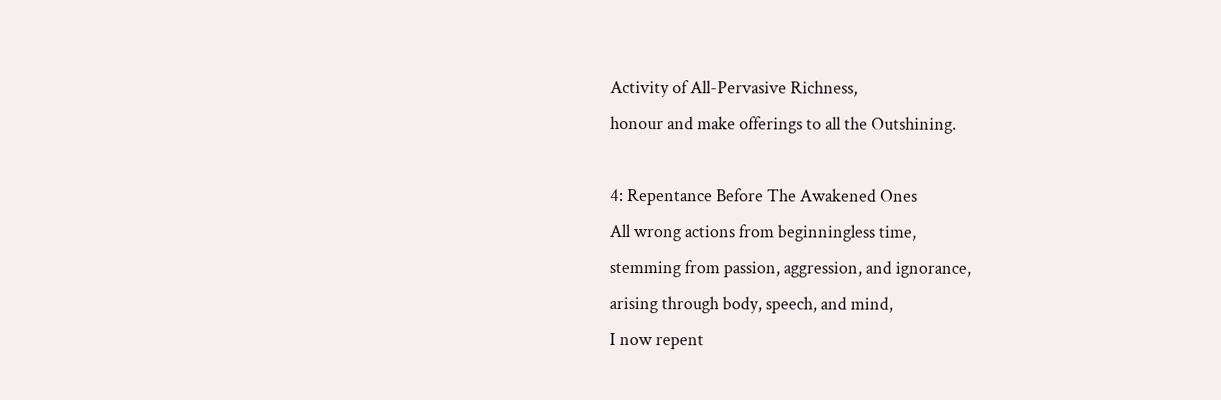Activity of All-Pervasive Richness,
honour and make offerings to all the Outshining.

4: Repentance Before The Awakened Ones
All wrong actions from beginningless time,
stemming from passion, aggression, and ignorance,
arising through body, speech, and mind,
I now repent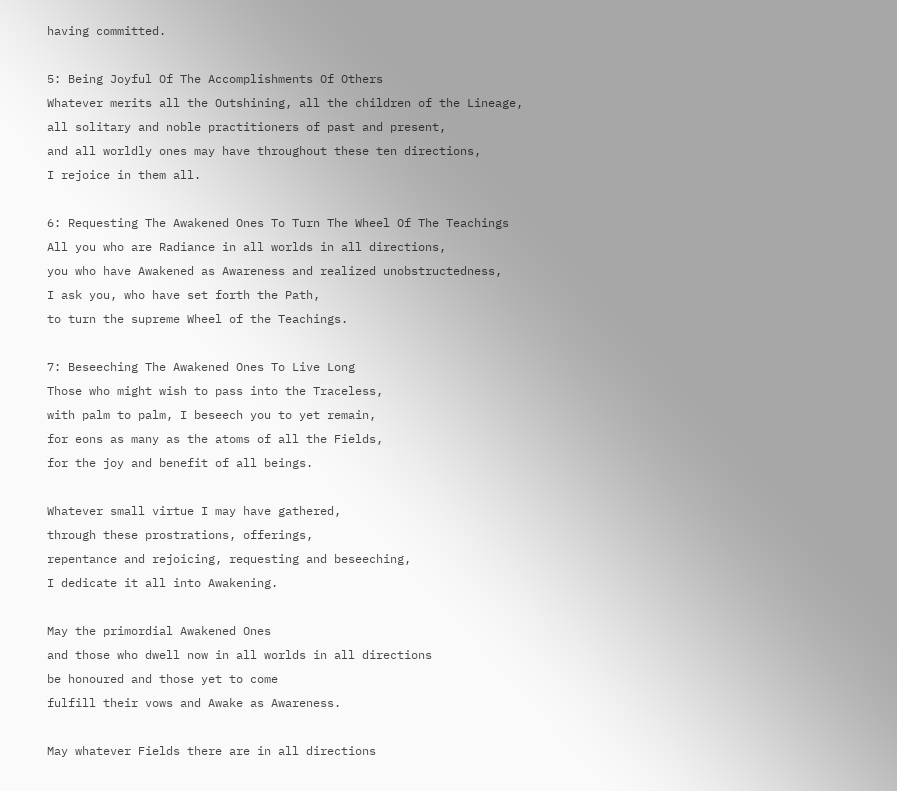having committed.

5: Being Joyful Of The Accomplishments Of Others
Whatever merits all the Outshining, all the children of the Lineage,
all solitary and noble practitioners of past and present,
and all worldly ones may have throughout these ten directions,
I rejoice in them all.

6: Requesting The Awakened Ones To Turn The Wheel Of The Teachings
All you who are Radiance in all worlds in all directions,
you who have Awakened as Awareness and realized unobstructedness,
I ask you, who have set forth the Path,
to turn the supreme Wheel of the Teachings.

7: Beseeching The Awakened Ones To Live Long
Those who might wish to pass into the Traceless,
with palm to palm, I beseech you to yet remain,
for eons as many as the atoms of all the Fields,
for the joy and benefit of all beings.

Whatever small virtue I may have gathered,
through these prostrations, offerings,
repentance and rejoicing, requesting and beseeching,
I dedicate it all into Awakening.

May the primordial Awakened Ones
and those who dwell now in all worlds in all directions
be honoured and those yet to come
fulfill their vows and Awake as Awareness.

May whatever Fields there are in all directions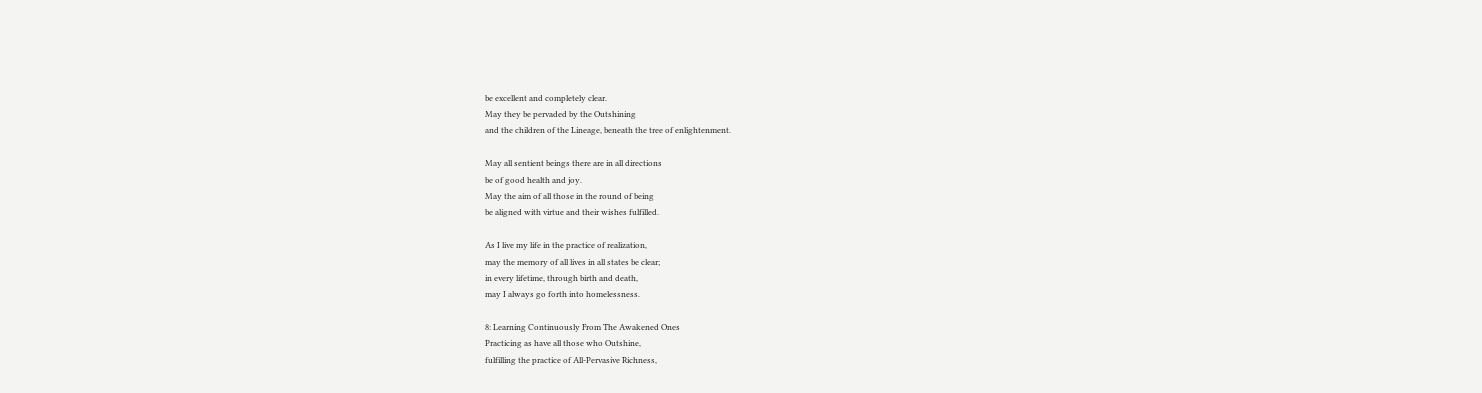be excellent and completely clear.
May they be pervaded by the Outshining
and the children of the Lineage, beneath the tree of enlightenment.

May all sentient beings there are in all directions
be of good health and joy.
May the aim of all those in the round of being
be aligned with virtue and their wishes fulfilled.

As I live my life in the practice of realization,
may the memory of all lives in all states be clear;
in every lifetime, through birth and death,
may I always go forth into homelessness.

8: Learning Continuously From The Awakened Ones
Practicing as have all those who Outshine,
fulfilling the practice of All-Pervasive Richness,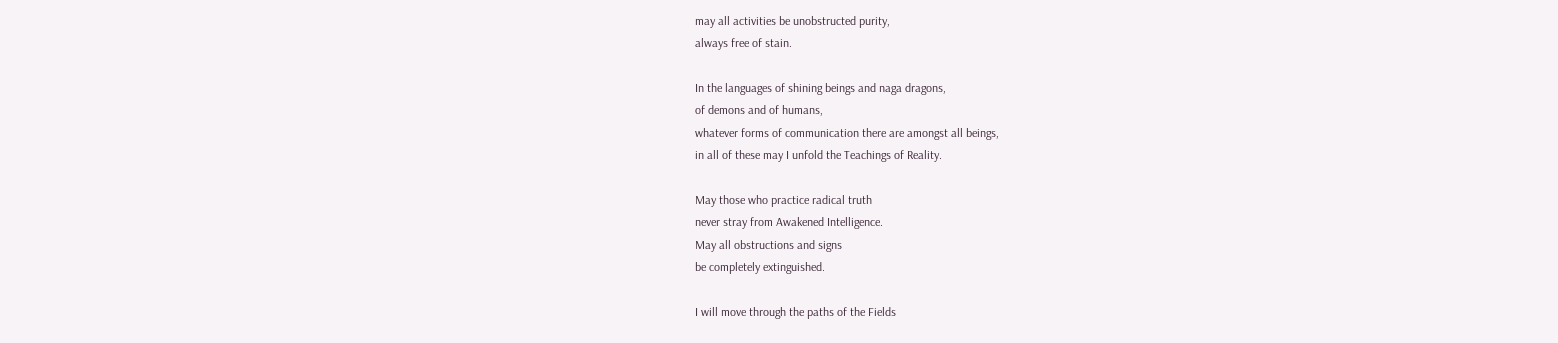may all activities be unobstructed purity,
always free of stain.

In the languages of shining beings and naga dragons,
of demons and of humans,
whatever forms of communication there are amongst all beings,
in all of these may I unfold the Teachings of Reality.

May those who practice radical truth
never stray from Awakened Intelligence.
May all obstructions and signs
be completely extinguished.

I will move through the paths of the Fields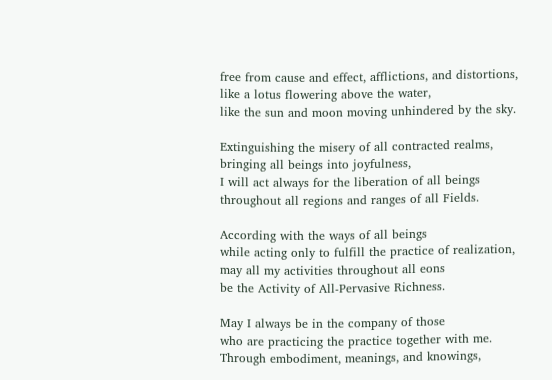free from cause and effect, afflictions, and distortions,
like a lotus flowering above the water,
like the sun and moon moving unhindered by the sky.

Extinguishing the misery of all contracted realms,
bringing all beings into joyfulness,
I will act always for the liberation of all beings
throughout all regions and ranges of all Fields.

According with the ways of all beings
while acting only to fulfill the practice of realization,
may all my activities throughout all eons
be the Activity of All-Pervasive Richness.

May I always be in the company of those
who are practicing the practice together with me.
Through embodiment, meanings, and knowings,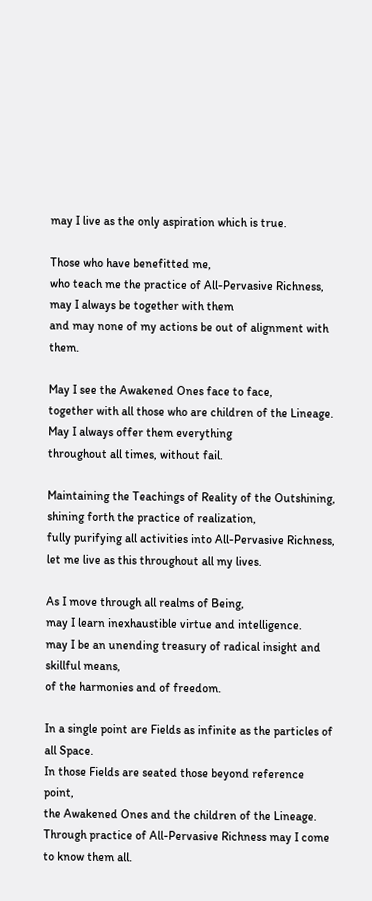may I live as the only aspiration which is true.

Those who have benefitted me,
who teach me the practice of All-Pervasive Richness,
may I always be together with them
and may none of my actions be out of alignment with them.

May I see the Awakened Ones face to face,
together with all those who are children of the Lineage.
May I always offer them everything
throughout all times, without fail.

Maintaining the Teachings of Reality of the Outshining,
shining forth the practice of realization,
fully purifying all activities into All-Pervasive Richness,
let me live as this throughout all my lives.

As I move through all realms of Being,
may I learn inexhaustible virtue and intelligence.
may I be an unending treasury of radical insight and skillful means,
of the harmonies and of freedom.

In a single point are Fields as infinite as the particles of all Space.
In those Fields are seated those beyond reference point,
the Awakened Ones and the children of the Lineage.
Through practice of All-Pervasive Richness may I come to know them all.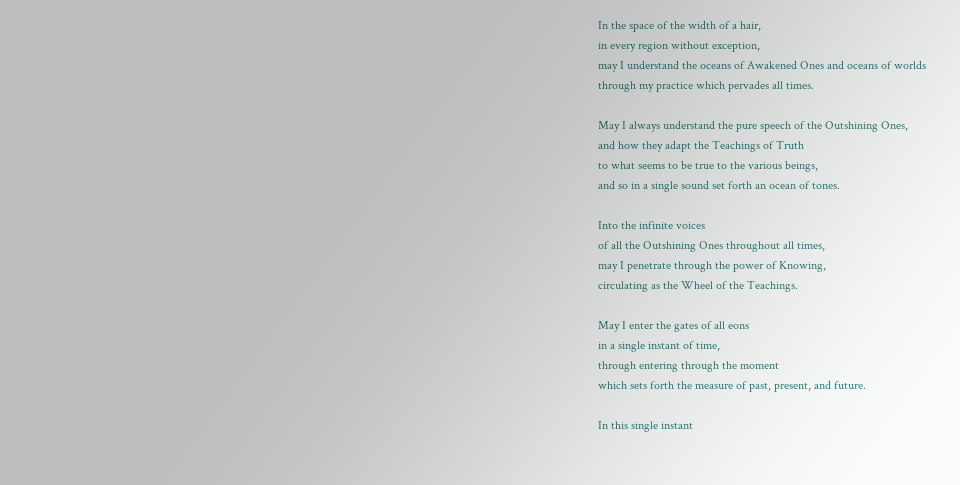In the space of the width of a hair,
in every region without exception,
may I understand the oceans of Awakened Ones and oceans of worlds
through my practice which pervades all times.

May I always understand the pure speech of the Outshining Ones,
and how they adapt the Teachings of Truth
to what seems to be true to the various beings,
and so in a single sound set forth an ocean of tones.

Into the infinite voices
of all the Outshining Ones throughout all times,
may I penetrate through the power of Knowing,
circulating as the Wheel of the Teachings.

May I enter the gates of all eons
in a single instant of time,
through entering through the moment
which sets forth the measure of past, present, and future.

In this single instant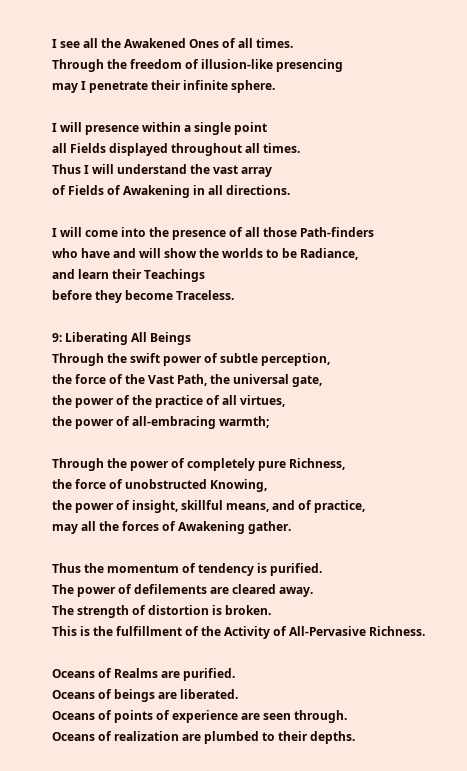I see all the Awakened Ones of all times.
Through the freedom of illusion-like presencing
may I penetrate their infinite sphere.

I will presence within a single point
all Fields displayed throughout all times.
Thus I will understand the vast array
of Fields of Awakening in all directions.

I will come into the presence of all those Path-finders
who have and will show the worlds to be Radiance,
and learn their Teachings
before they become Traceless.

9: Liberating All Beings
Through the swift power of subtle perception,
the force of the Vast Path, the universal gate,
the power of the practice of all virtues,
the power of all-embracing warmth;

Through the power of completely pure Richness,
the force of unobstructed Knowing,
the power of insight, skillful means, and of practice,
may all the forces of Awakening gather.

Thus the momentum of tendency is purified.
The power of defilements are cleared away.
The strength of distortion is broken.
This is the fulfillment of the Activity of All-Pervasive Richness.

Oceans of Realms are purified.
Oceans of beings are liberated.
Oceans of points of experience are seen through.
Oceans of realization are plumbed to their depths.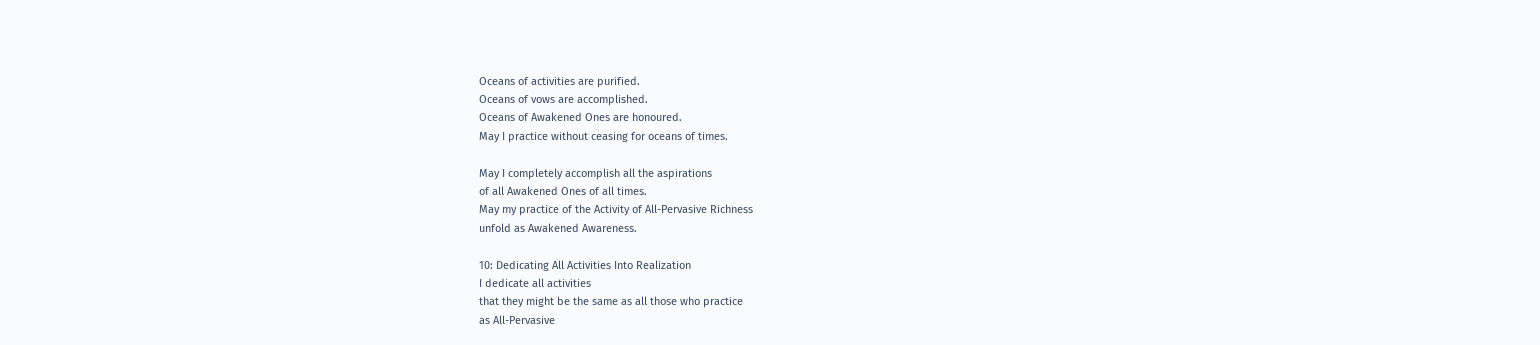Oceans of activities are purified.
Oceans of vows are accomplished.
Oceans of Awakened Ones are honoured.
May I practice without ceasing for oceans of times.

May I completely accomplish all the aspirations
of all Awakened Ones of all times.
May my practice of the Activity of All-Pervasive Richness
unfold as Awakened Awareness.

10: Dedicating All Activities Into Realization
I dedicate all activities
that they might be the same as all those who practice
as All-Pervasive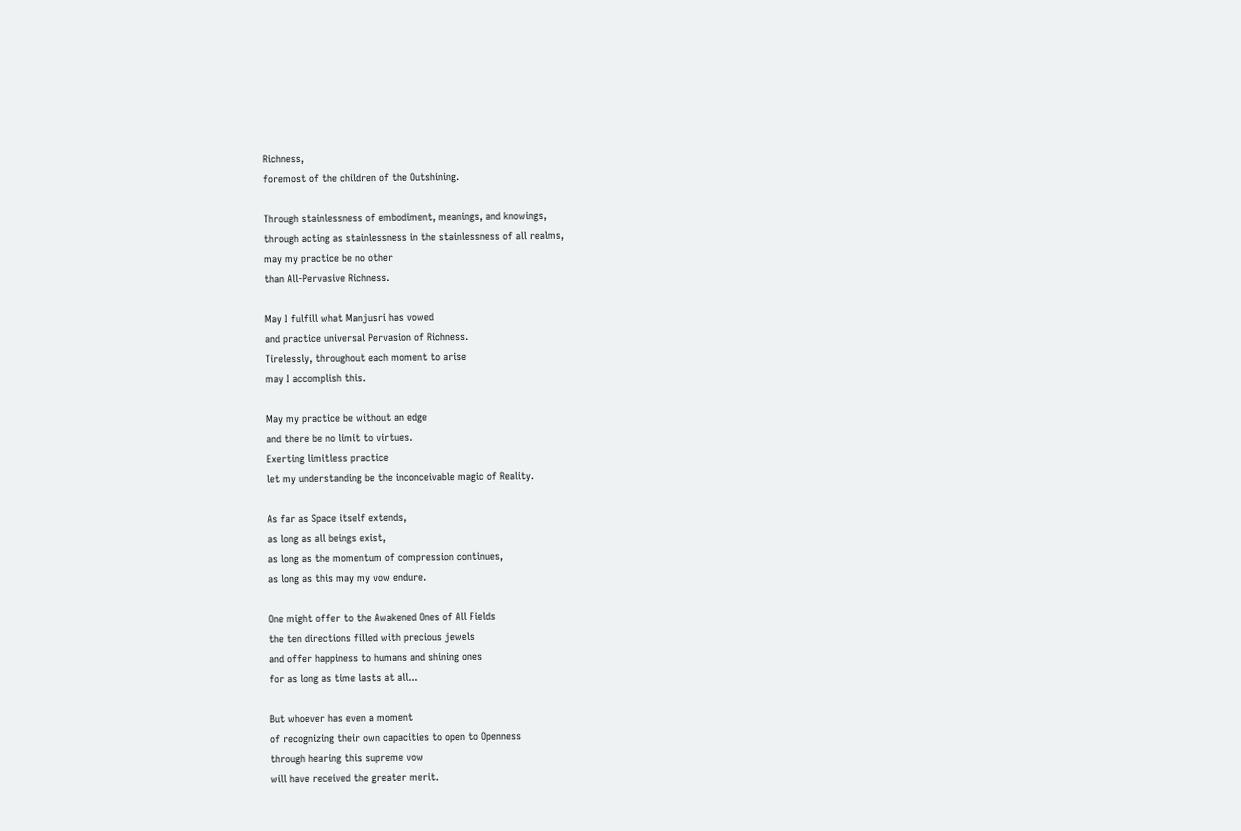Richness,
foremost of the children of the Outshining.

Through stainlessness of embodiment, meanings, and knowings,
through acting as stainlessness in the stainlessness of all realms,
may my practice be no other
than All-Pervasive Richness.

May I fulfill what Manjusri has vowed
and practice universal Pervasion of Richness.
Tirelessly, throughout each moment to arise
may I accomplish this.

May my practice be without an edge
and there be no limit to virtues.
Exerting limitless practice
let my understanding be the inconceivable magic of Reality.

As far as Space itself extends,
as long as all beings exist,
as long as the momentum of compression continues,
as long as this may my vow endure.

One might offer to the Awakened Ones of All Fields
the ten directions filled with precious jewels
and offer happiness to humans and shining ones
for as long as time lasts at all...

But whoever has even a moment
of recognizing their own capacities to open to Openness
through hearing this supreme vow
will have received the greater merit.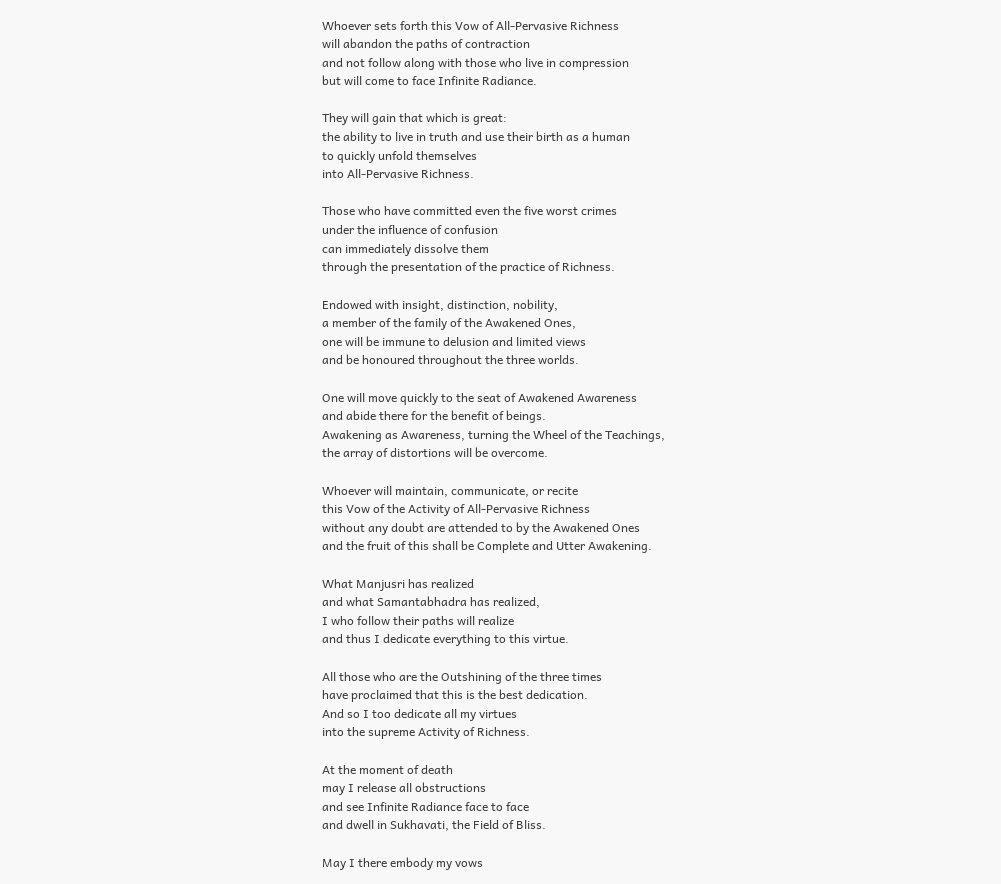Whoever sets forth this Vow of All-Pervasive Richness
will abandon the paths of contraction
and not follow along with those who live in compression
but will come to face Infinite Radiance.

They will gain that which is great:
the ability to live in truth and use their birth as a human
to quickly unfold themselves
into All-Pervasive Richness.

Those who have committed even the five worst crimes
under the influence of confusion
can immediately dissolve them
through the presentation of the practice of Richness.

Endowed with insight, distinction, nobility,
a member of the family of the Awakened Ones,
one will be immune to delusion and limited views
and be honoured throughout the three worlds.

One will move quickly to the seat of Awakened Awareness
and abide there for the benefit of beings.
Awakening as Awareness, turning the Wheel of the Teachings,
the array of distortions will be overcome.

Whoever will maintain, communicate, or recite
this Vow of the Activity of All-Pervasive Richness
without any doubt are attended to by the Awakened Ones
and the fruit of this shall be Complete and Utter Awakening.

What Manjusri has realized
and what Samantabhadra has realized,
I who follow their paths will realize
and thus I dedicate everything to this virtue.

All those who are the Outshining of the three times
have proclaimed that this is the best dedication.
And so I too dedicate all my virtues
into the supreme Activity of Richness.

At the moment of death
may I release all obstructions
and see Infinite Radiance face to face
and dwell in Sukhavati, the Field of Bliss.

May I there embody my vows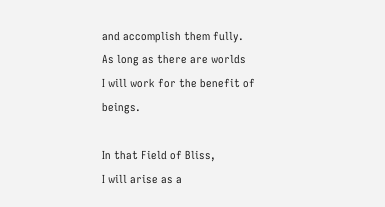and accomplish them fully.
As long as there are worlds
I will work for the benefit of beings.

In that Field of Bliss,
I will arise as a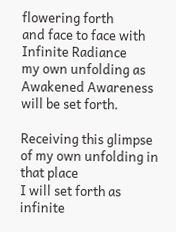flowering forth
and face to face with Infinite Radiance
my own unfolding as Awakened Awareness will be set forth.

Receiving this glimpse of my own unfolding in that place
I will set forth as infinite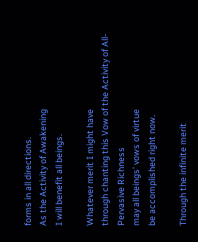forms in all directions.
As the Activity of Awakening
I will benefit all beings.

Whatever merit I might have
through chanting this Vow of the Activity of All-Pervasive Richness
may all beings' vows of virtue
be accomplished right now.

Through the infinite merit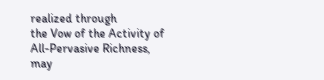realized through
the Vow of the Activity of All-Pervasive Richness,
may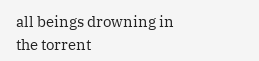all beings drowning in the torrent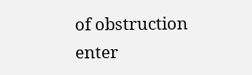of obstruction
enter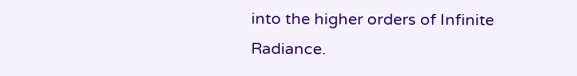into the higher orders of Infinite Radiance.